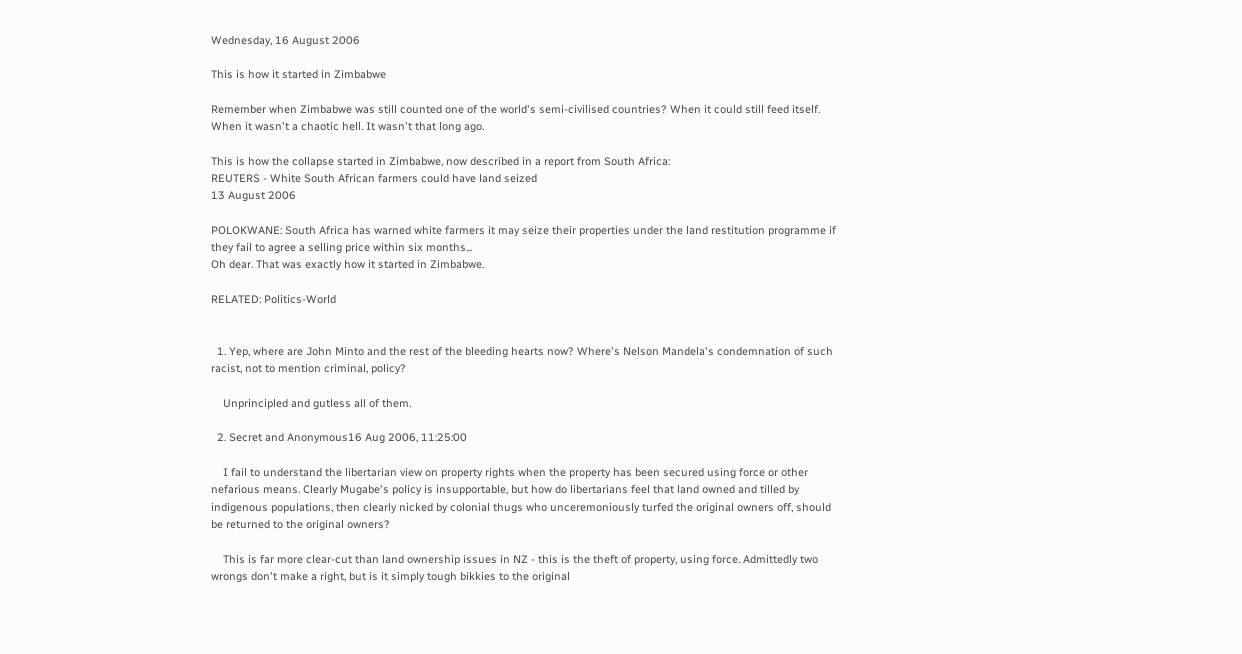Wednesday, 16 August 2006

This is how it started in Zimbabwe

Remember when Zimbabwe was still counted one of the world's semi-civilised countries? When it could still feed itself. When it wasn't a chaotic hell. It wasn't that long ago.

This is how the collapse started in Zimbabwe, now described in a report from South Africa:
REUTERS - White South African farmers could have land seized
13 August 2006

POLOKWANE: South Africa has warned white farmers it may seize their properties under the land restitution programme if they fail to agree a selling price within six months...
Oh dear. That was exactly how it started in Zimbabwe.

RELATED: Politics-World


  1. Yep, where are John Minto and the rest of the bleeding hearts now? Where's Nelson Mandela's condemnation of such racist, not to mention criminal, policy?

    Unprincipled and gutless all of them.

  2. Secret and Anonymous16 Aug 2006, 11:25:00

    I fail to understand the libertarian view on property rights when the property has been secured using force or other nefarious means. Clearly Mugabe's policy is insupportable, but how do libertarians feel that land owned and tilled by indigenous populations, then clearly nicked by colonial thugs who unceremoniously turfed the original owners off, should be returned to the original owners?

    This is far more clear-cut than land ownership issues in NZ - this is the theft of property, using force. Admittedly two wrongs don't make a right, but is it simply tough bikkies to the original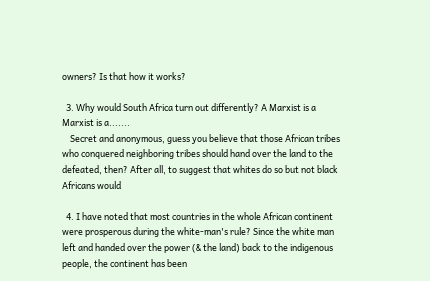owners? Is that how it works?

  3. Why would South Africa turn out differently? A Marxist is a Marxist is a.......
    Secret and anonymous, guess you believe that those African tribes who conquered neighboring tribes should hand over the land to the defeated, then? After all, to suggest that whites do so but not black Africans would

  4. I have noted that most countries in the whole African continent were prosperous during the white-man's rule? Since the white man left and handed over the power (& the land) back to the indigenous people, the continent has been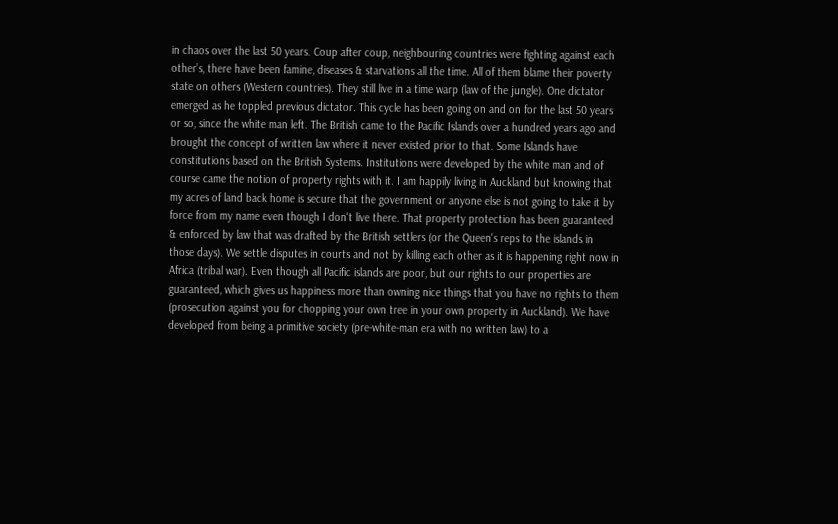in chaos over the last 50 years. Coup after coup, neighbouring countries were fighting against each other’s, there have been famine, diseases & starvations all the time. All of them blame their poverty state on others (Western countries). They still live in a time warp (law of the jungle). One dictator emerged as he toppled previous dictator. This cycle has been going on and on for the last 50 years or so, since the white man left. The British came to the Pacific Islands over a hundred years ago and brought the concept of written law where it never existed prior to that. Some Islands have constitutions based on the British Systems. Institutions were developed by the white man and of course came the notion of property rights with it. I am happily living in Auckland but knowing that my acres of land back home is secure that the government or anyone else is not going to take it by force from my name even though I don't live there. That property protection has been guaranteed & enforced by law that was drafted by the British settlers (or the Queen's reps to the islands in those days). We settle disputes in courts and not by killing each other as it is happening right now in Africa (tribal war). Even though all Pacific islands are poor, but our rights to our properties are guaranteed, which gives us happiness more than owning nice things that you have no rights to them (prosecution against you for chopping your own tree in your own property in Auckland). We have developed from being a primitive society (pre-white-man era with no written law) to a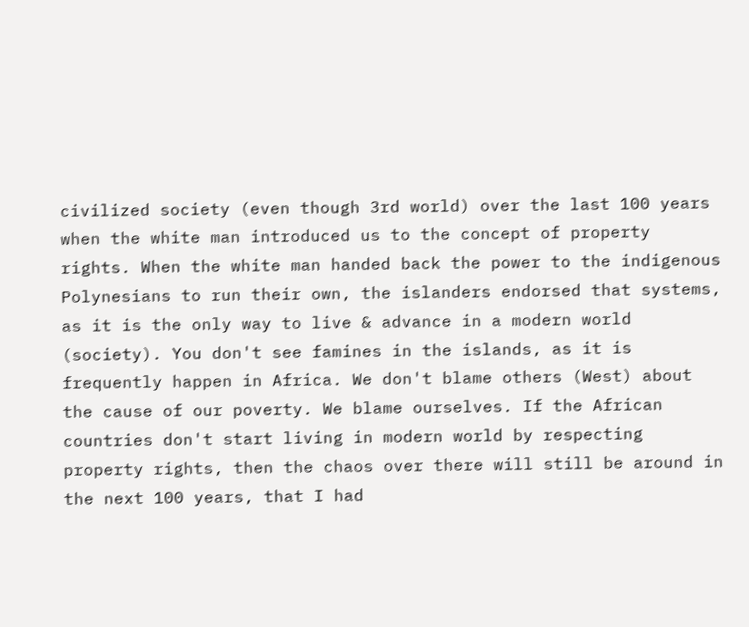civilized society (even though 3rd world) over the last 100 years when the white man introduced us to the concept of property rights. When the white man handed back the power to the indigenous Polynesians to run their own, the islanders endorsed that systems, as it is the only way to live & advance in a modern world (society). You don't see famines in the islands, as it is frequently happen in Africa. We don't blame others (West) about the cause of our poverty. We blame ourselves. If the African countries don't start living in modern world by respecting property rights, then the chaos over there will still be around in the next 100 years, that I had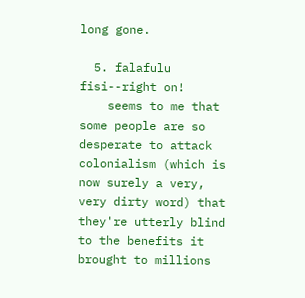long gone.

  5. falafulu fisi--right on!
    seems to me that some people are so desperate to attack colonialism (which is now surely a very, very dirty word) that they're utterly blind to the benefits it brought to millions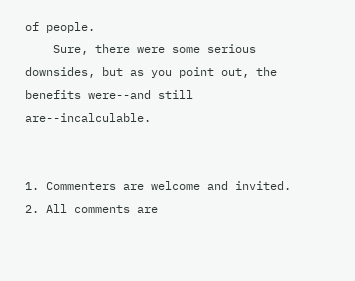of people.
    Sure, there were some serious downsides, but as you point out, the benefits were--and still are--incalculable.


1. Commenters are welcome and invited.
2. All comments are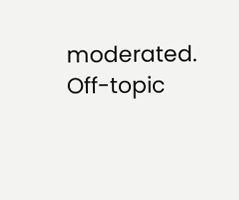moderated. Off-topic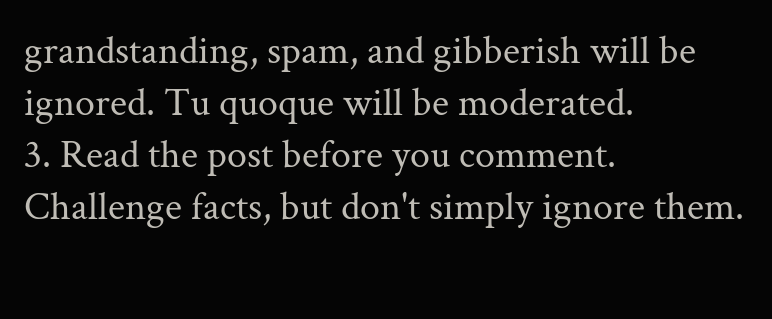grandstanding, spam, and gibberish will be ignored. Tu quoque will be moderated.
3. Read the post before you comment. Challenge facts, but don't simply ignore them.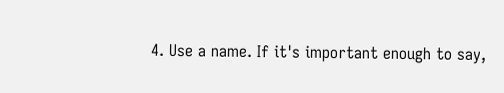4. Use a name. If it's important enough to say,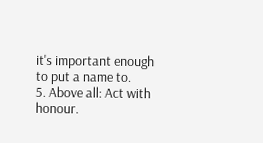it's important enough to put a name to.
5. Above all: Act with honour.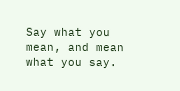Say what you mean, and mean what you say.